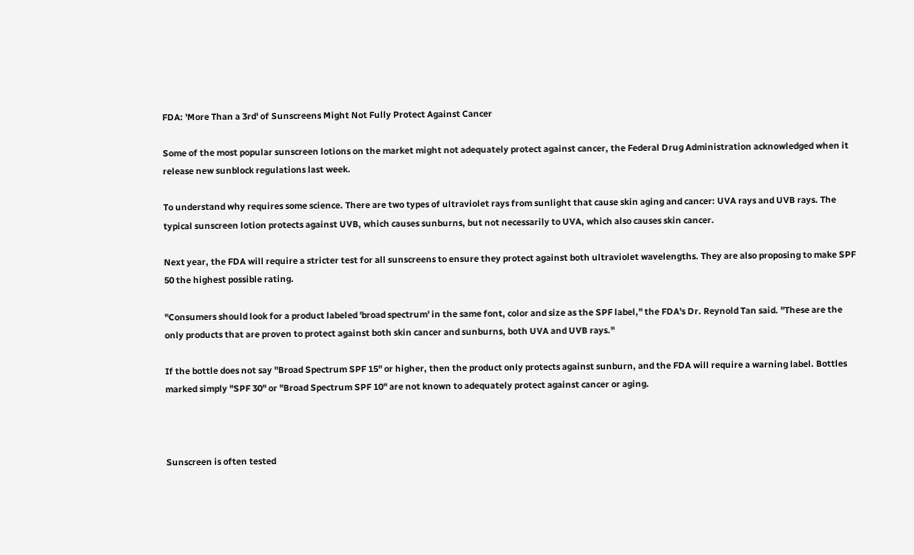FDA: 'More Than a 3rd' of Sunscreens Might Not Fully Protect Against Cancer

Some of the most popular sunscreen lotions on the market might not adequately protect against cancer, the Federal Drug Administration acknowledged when it release new sunblock regulations last week.

To understand why requires some science. There are two types of ultraviolet rays from sunlight that cause skin aging and cancer: UVA rays and UVB rays. The typical sunscreen lotion protects against UVB, which causes sunburns, but not necessarily to UVA, which also causes skin cancer.

Next year, the FDA will require a stricter test for all sunscreens to ensure they protect against both ultraviolet wavelengths. They are also proposing to make SPF 50 the highest possible rating.

"Consumers should look for a product labeled 'broad spectrum' in the same font, color and size as the SPF label," the FDA's Dr. Reynold Tan said. "These are the only products that are proven to protect against both skin cancer and sunburns, both UVA and UVB rays."

If the bottle does not say "Broad Spectrum SPF 15" or higher, then the product only protects against sunburn, and the FDA will require a warning label. Bottles marked simply "SPF 30" or "Broad Spectrum SPF 10" are not known to adequately protect against cancer or aging.



Sunscreen is often tested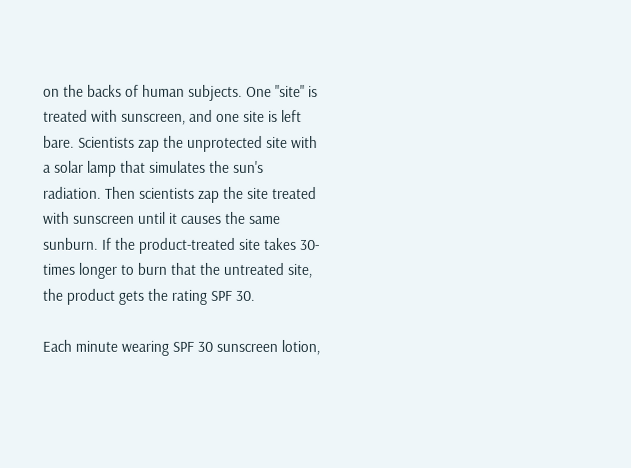on the backs of human subjects. One "site" is treated with sunscreen, and one site is left bare. Scientists zap the unprotected site with a solar lamp that simulates the sun's radiation. Then scientists zap the site treated with sunscreen until it causes the same sunburn. If the product-treated site takes 30-times longer to burn that the untreated site, the product gets the rating SPF 30.

Each minute wearing SPF 30 sunscreen lotion,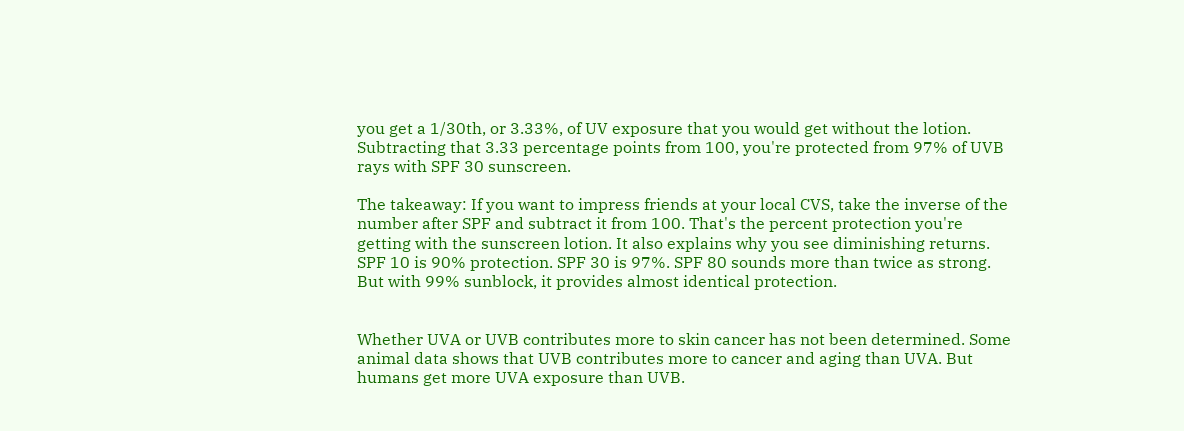you get a 1/30th, or 3.33%, of UV exposure that you would get without the lotion. Subtracting that 3.33 percentage points from 100, you're protected from 97% of UVB rays with SPF 30 sunscreen.

The takeaway: If you want to impress friends at your local CVS, take the inverse of the number after SPF and subtract it from 100. That's the percent protection you're getting with the sunscreen lotion. It also explains why you see diminishing returns. SPF 10 is 90% protection. SPF 30 is 97%. SPF 80 sounds more than twice as strong. But with 99% sunblock, it provides almost identical protection.


Whether UVA or UVB contributes more to skin cancer has not been determined. Some animal data shows that UVB contributes more to cancer and aging than UVA. But humans get more UVA exposure than UVB.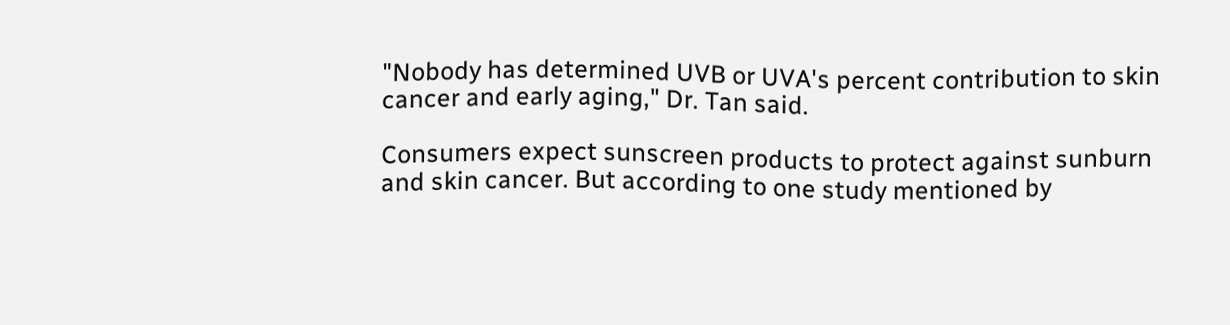"Nobody has determined UVB or UVA's percent contribution to skin cancer and early aging," Dr. Tan said.

Consumers expect sunscreen products to protect against sunburn and skin cancer. But according to one study mentioned by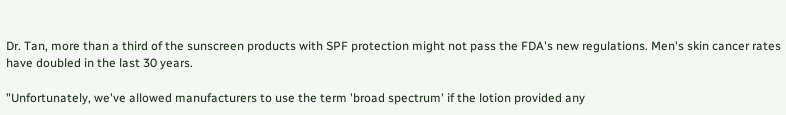Dr. Tan, more than a third of the sunscreen products with SPF protection might not pass the FDA's new regulations. Men's skin cancer rates have doubled in the last 30 years.

"Unfortunately, we've allowed manufacturers to use the term 'broad spectrum' if the lotion provided any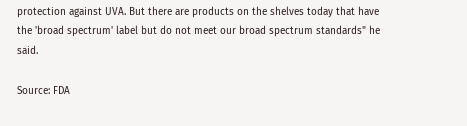protection against UVA. But there are products on the shelves today that have the 'broad spectrum' label but do not meet our broad spectrum standards" he said.

Source: FDA